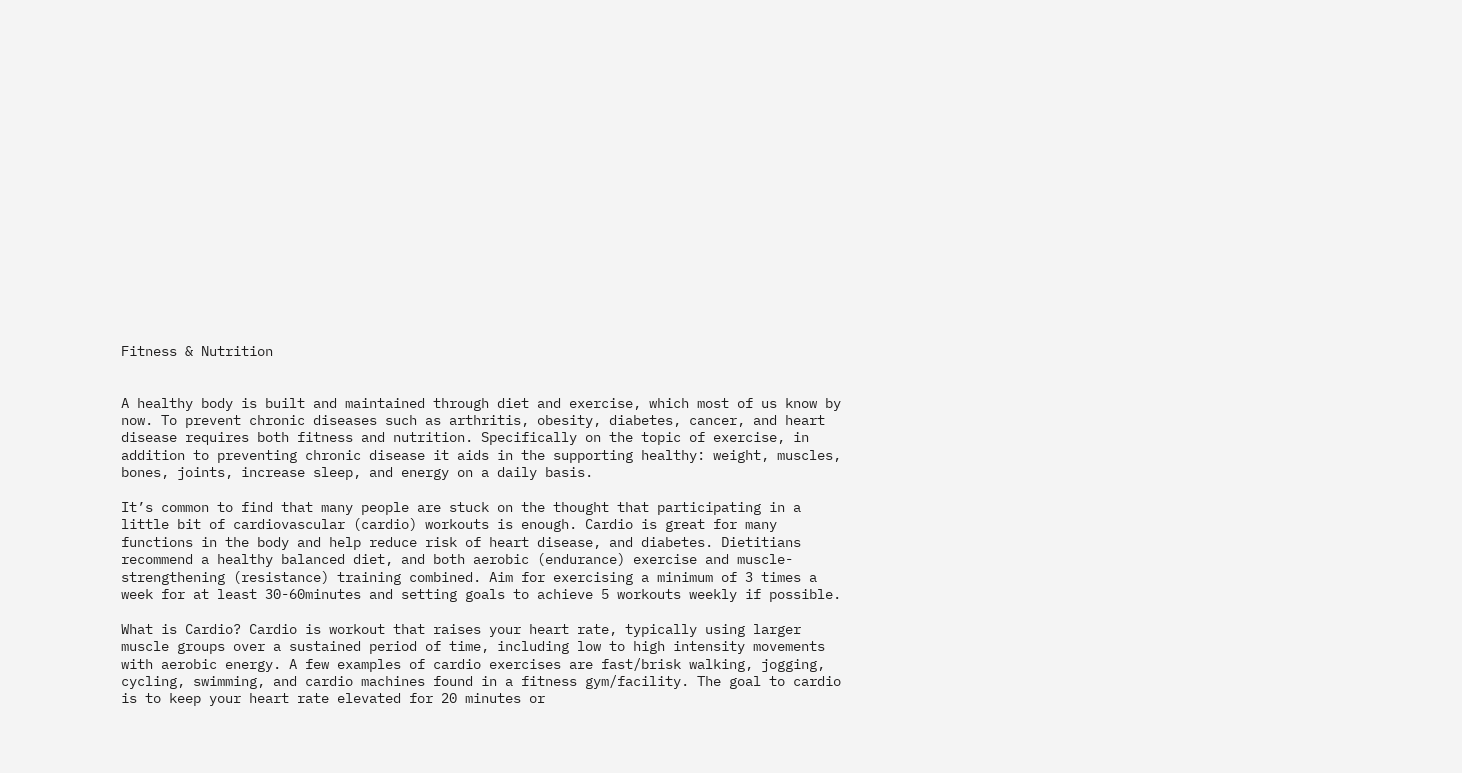Fitness & Nutrition


A healthy body is built and maintained through diet and exercise, which most of us know by now. To prevent chronic diseases such as arthritis, obesity, diabetes, cancer, and heart disease requires both fitness and nutrition. Specifically on the topic of exercise, in addition to preventing chronic disease it aids in the supporting healthy: weight, muscles, bones, joints, increase sleep, and energy on a daily basis.

It’s common to find that many people are stuck on the thought that participating in a little bit of cardiovascular (cardio) workouts is enough. Cardio is great for many functions in the body and help reduce risk of heart disease, and diabetes. Dietitians recommend a healthy balanced diet, and both aerobic (endurance) exercise and muscle-strengthening (resistance) training combined. Aim for exercising a minimum of 3 times a week for at least 30-60minutes and setting goals to achieve 5 workouts weekly if possible.

What is Cardio? Cardio is workout that raises your heart rate, typically using larger muscle groups over a sustained period of time, including low to high intensity movements with aerobic energy. A few examples of cardio exercises are fast/brisk walking, jogging, cycling, swimming, and cardio machines found in a fitness gym/facility. The goal to cardio is to keep your heart rate elevated for 20 minutes or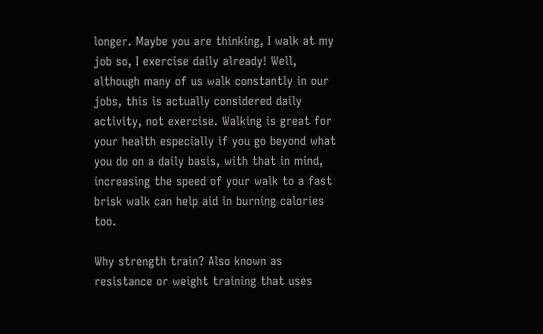longer. Maybe you are thinking, I walk at my job so, I exercise daily already! Well, although many of us walk constantly in our jobs, this is actually considered daily activity, not exercise. Walking is great for your health especially if you go beyond what you do on a daily basis, with that in mind, increasing the speed of your walk to a fast brisk walk can help aid in burning calories too.

Why strength train? Also known as resistance or weight training that uses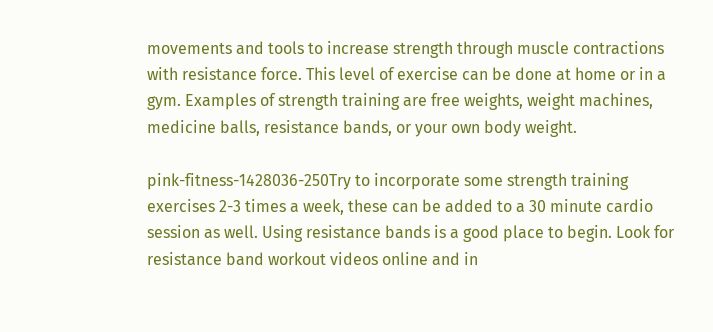movements and tools to increase strength through muscle contractions with resistance force. This level of exercise can be done at home or in a gym. Examples of strength training are free weights, weight machines, medicine balls, resistance bands, or your own body weight.

pink-fitness-1428036-250Try to incorporate some strength training exercises 2-3 times a week, these can be added to a 30 minute cardio session as well. Using resistance bands is a good place to begin. Look for resistance band workout videos online and in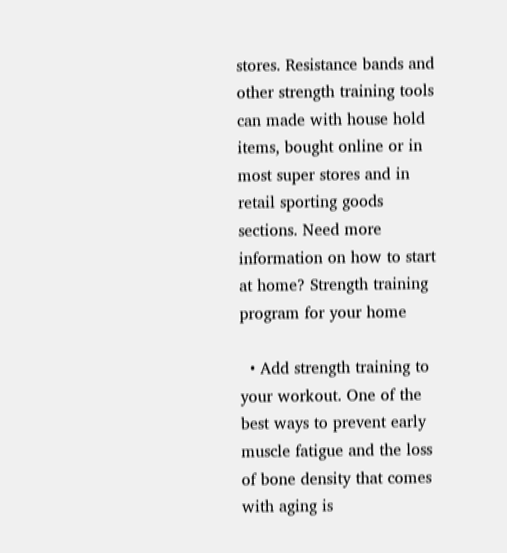stores. Resistance bands and other strength training tools can made with house hold items, bought online or in most super stores and in retail sporting goods sections. Need more information on how to start at home? Strength training program for your home

  • Add strength training to your workout. One of the best ways to prevent early muscle fatigue and the loss of bone density that comes with aging is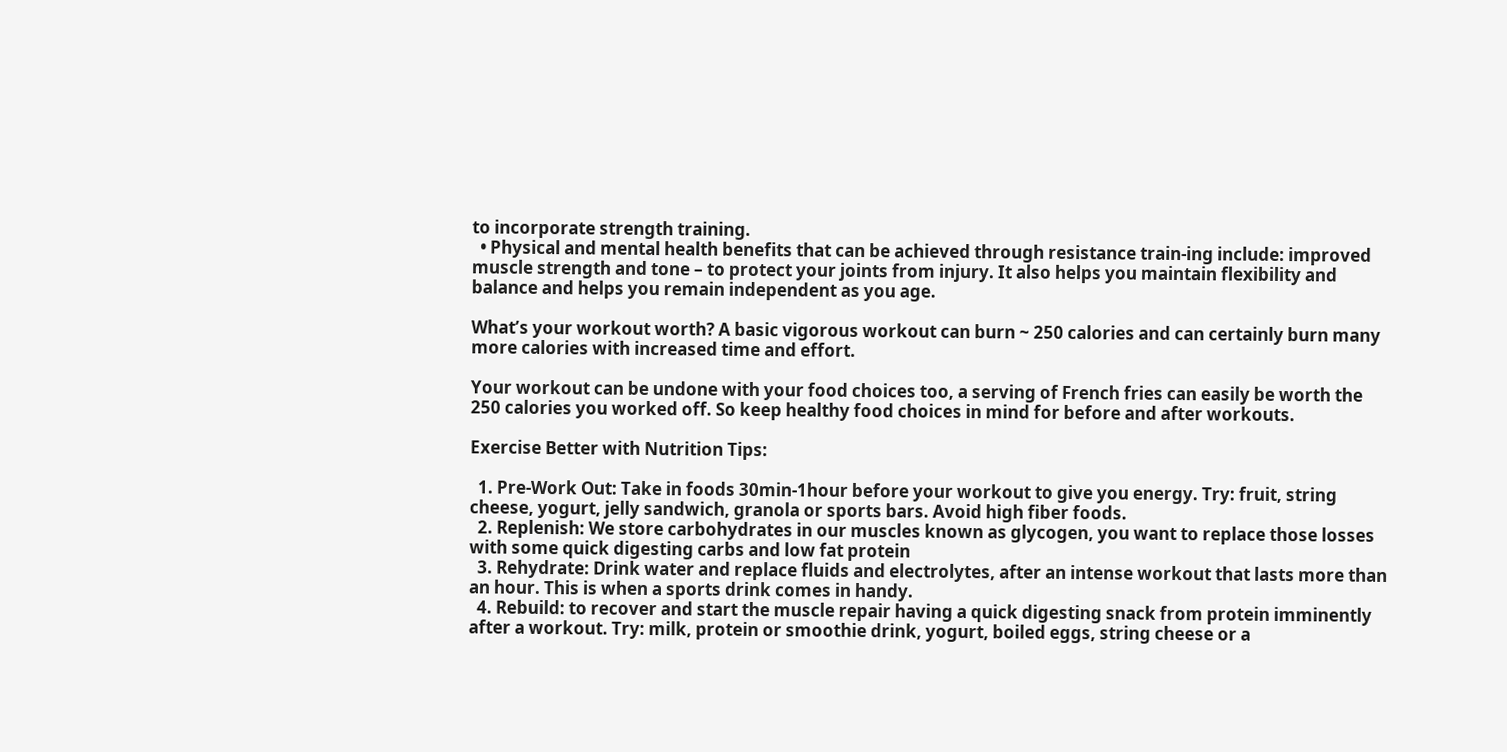to incorporate strength training.
  • Physical and mental health benefits that can be achieved through resistance train-ing include: improved muscle strength and tone – to protect your joints from injury. It also helps you maintain flexibility and balance and helps you remain independent as you age.

What’s your workout worth? A basic vigorous workout can burn ~ 250 calories and can certainly burn many more calories with increased time and effort.

Your workout can be undone with your food choices too, a serving of French fries can easily be worth the 250 calories you worked off. So keep healthy food choices in mind for before and after workouts.

Exercise Better with Nutrition Tips:

  1. Pre-Work Out: Take in foods 30min-1hour before your workout to give you energy. Try: fruit, string cheese, yogurt, jelly sandwich, granola or sports bars. Avoid high fiber foods.
  2. Replenish: We store carbohydrates in our muscles known as glycogen, you want to replace those losses with some quick digesting carbs and low fat protein
  3. Rehydrate: Drink water and replace fluids and electrolytes, after an intense workout that lasts more than an hour. This is when a sports drink comes in handy.
  4. Rebuild: to recover and start the muscle repair having a quick digesting snack from protein imminently after a workout. Try: milk, protein or smoothie drink, yogurt, boiled eggs, string cheese or a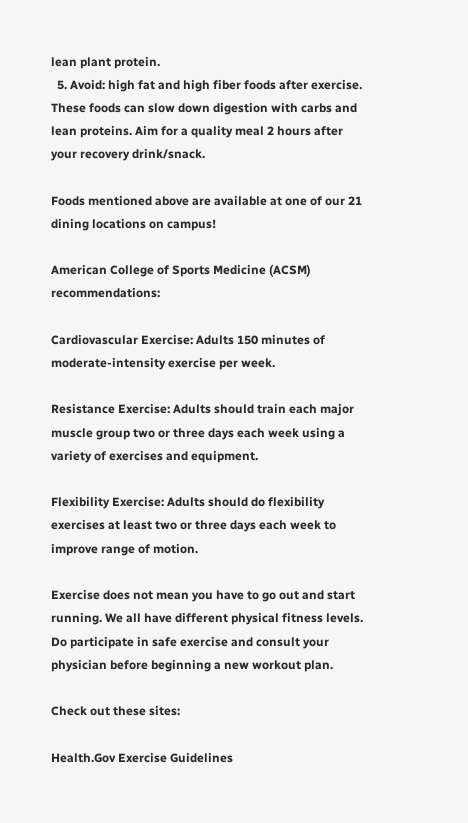lean plant protein.
  5. Avoid: high fat and high fiber foods after exercise. These foods can slow down digestion with carbs and lean proteins. Aim for a quality meal 2 hours after your recovery drink/snack.

Foods mentioned above are available at one of our 21 dining locations on campus!

American College of Sports Medicine (ACSM) recommendations:

Cardiovascular Exercise: Adults 150 minutes of moderate-intensity exercise per week.

Resistance Exercise: Adults should train each major muscle group two or three days each week using a variety of exercises and equipment.

Flexibility Exercise: Adults should do flexibility exercises at least two or three days each week to improve range of motion.

Exercise does not mean you have to go out and start running. We all have different physical fitness levels. Do participate in safe exercise and consult your physician before beginning a new workout plan.

Check out these sites:

Health.Gov Exercise Guidelines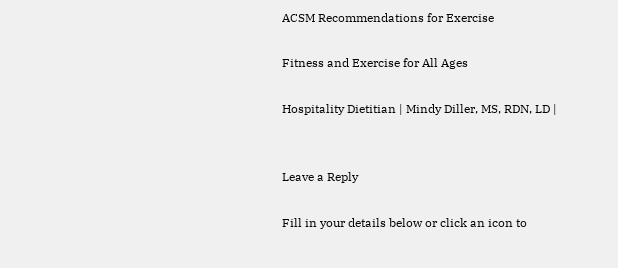ACSM Recommendations for Exercise

Fitness and Exercise for All Ages

Hospitality Dietitian | Mindy Diller, MS, RDN, LD |


Leave a Reply

Fill in your details below or click an icon to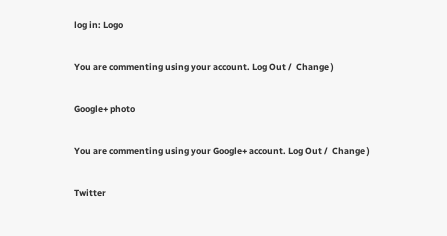log in: Logo

You are commenting using your account. Log Out /  Change )

Google+ photo

You are commenting using your Google+ account. Log Out /  Change )

Twitter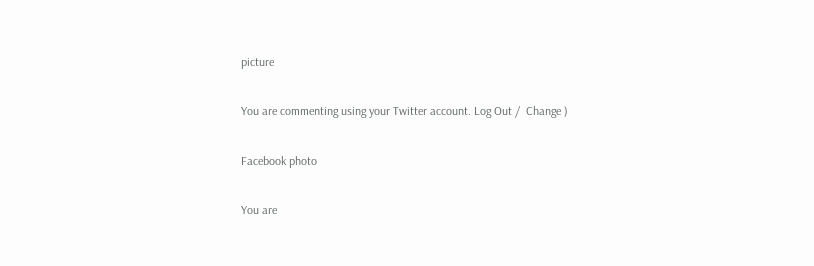picture

You are commenting using your Twitter account. Log Out /  Change )

Facebook photo

You are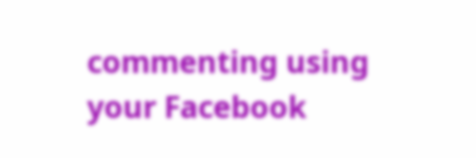commenting using your Facebook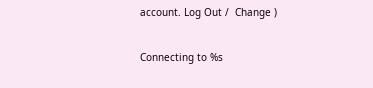account. Log Out /  Change )


Connecting to %s